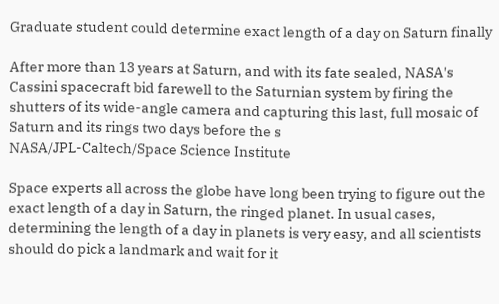Graduate student could determine exact length of a day on Saturn finally

After more than 13 years at Saturn, and with its fate sealed, NASA's Cassini spacecraft bid farewell to the Saturnian system by firing the shutters of its wide-angle camera and capturing this last, full mosaic of Saturn and its rings two days before the s
NASA/JPL-Caltech/Space Science Institute

Space experts all across the globe have long been trying to figure out the exact length of a day in Saturn, the ringed planet. In usual cases, determining the length of a day in planets is very easy, and all scientists should do pick a landmark and wait for it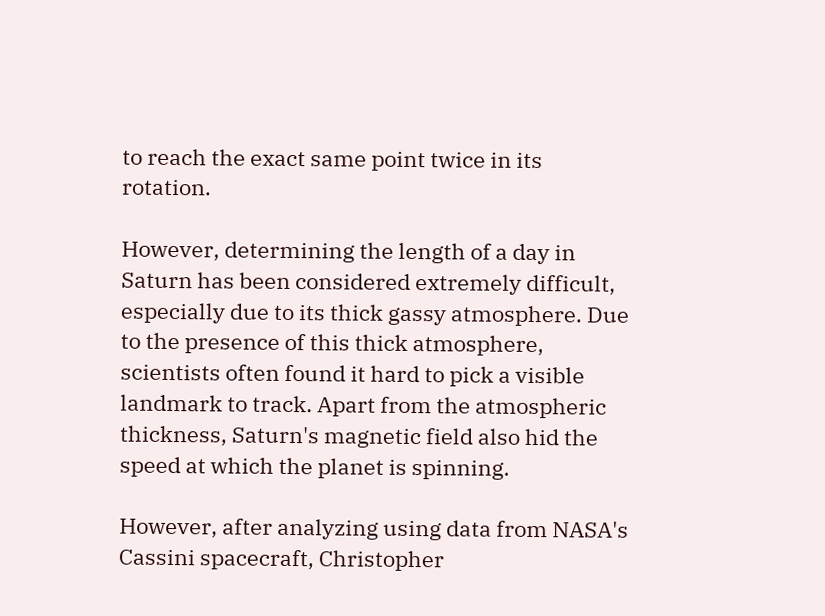to reach the exact same point twice in its rotation.

However, determining the length of a day in Saturn has been considered extremely difficult, especially due to its thick gassy atmosphere. Due to the presence of this thick atmosphere, scientists often found it hard to pick a visible landmark to track. Apart from the atmospheric thickness, Saturn's magnetic field also hid the speed at which the planet is spinning.

However, after analyzing using data from NASA's Cassini spacecraft, Christopher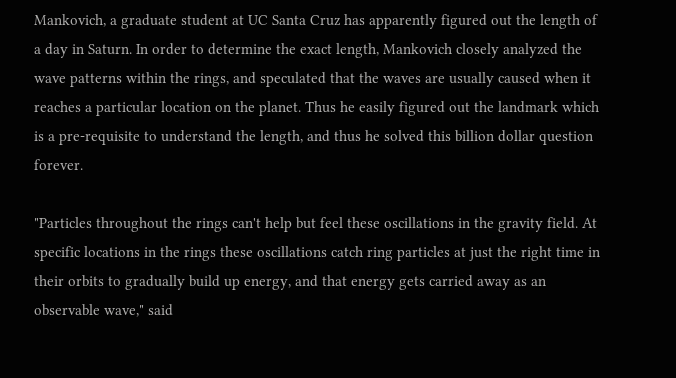Mankovich, a graduate student at UC Santa Cruz has apparently figured out the length of a day in Saturn. In order to determine the exact length, Mankovich closely analyzed the wave patterns within the rings, and speculated that the waves are usually caused when it reaches a particular location on the planet. Thus he easily figured out the landmark which is a pre-requisite to understand the length, and thus he solved this billion dollar question forever.

"Particles throughout the rings can't help but feel these oscillations in the gravity field. At specific locations in the rings these oscillations catch ring particles at just the right time in their orbits to gradually build up energy, and that energy gets carried away as an observable wave," said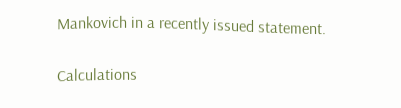Mankovich in a recently issued statement.

Calculations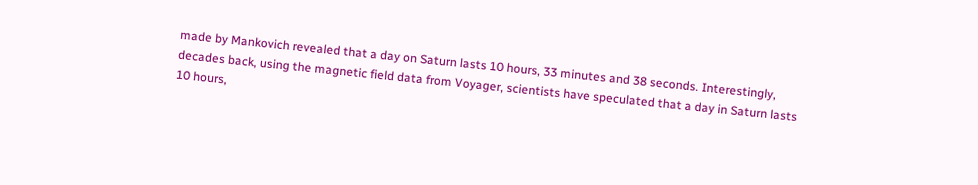made by Mankovich revealed that a day on Saturn lasts 10 hours, 33 minutes and 38 seconds. Interestingly, decades back, using the magnetic field data from Voyager, scientists have speculated that a day in Saturn lasts 10 hours,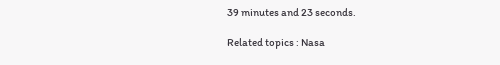39 minutes and 23 seconds.

Related topics : Nasa